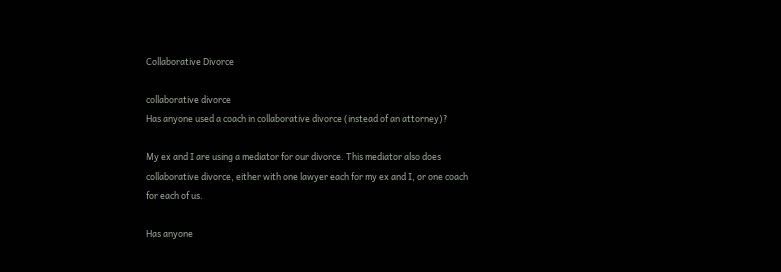Collaborative Divorce

collaborative divorce
Has anyone used a coach in collaborative divorce (instead of an attorney)?

My ex and I are using a mediator for our divorce. This mediator also does collaborative divorce, either with one lawyer each for my ex and I, or one coach for each of us.

Has anyone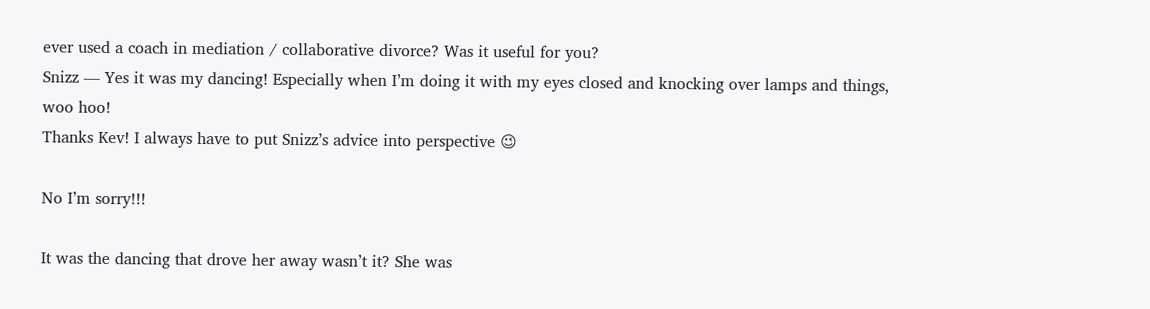ever used a coach in mediation / collaborative divorce? Was it useful for you?
Snizz — Yes it was my dancing! Especially when I’m doing it with my eyes closed and knocking over lamps and things, woo hoo!
Thanks Kev! I always have to put Snizz’s advice into perspective 😉

No I’m sorry!!!

It was the dancing that drove her away wasn’t it? She was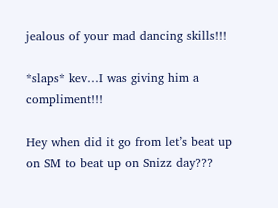jealous of your mad dancing skills!!!

*slaps* kev…I was giving him a compliment!!!

Hey when did it go from let’s beat up on SM to beat up on Snizz day???